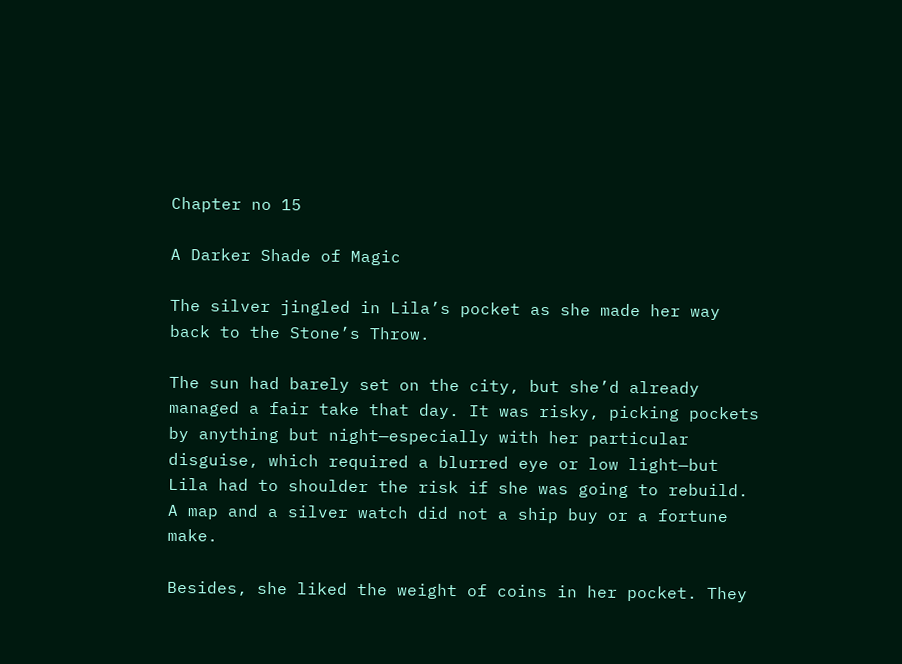Chapter no 15

A Darker Shade of Magic

The silver jingled in Lila’s pocket as she made her way back to the Stone’s Throw.

The sun had barely set on the city, but she’d already managed a fair take that day. It was risky, picking pockets by anything but night—especially with her particular disguise, which required a blurred eye or low light—but Lila had to shoulder the risk if she was going to rebuild. A map and a silver watch did not a ship buy or a fortune make.

Besides, she liked the weight of coins in her pocket. They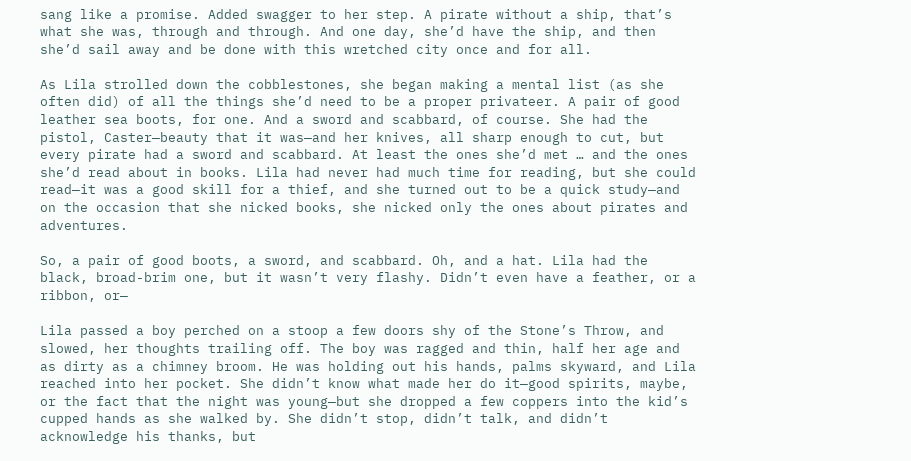sang like a promise. Added swagger to her step. A pirate without a ship, that’s what she was, through and through. And one day, she’d have the ship, and then she’d sail away and be done with this wretched city once and for all.

As Lila strolled down the cobblestones, she began making a mental list (as she often did) of all the things she’d need to be a proper privateer. A pair of good leather sea boots, for one. And a sword and scabbard, of course. She had the pistol, Caster—beauty that it was—and her knives, all sharp enough to cut, but every pirate had a sword and scabbard. At least the ones she’d met … and the ones she’d read about in books. Lila had never had much time for reading, but she could read—it was a good skill for a thief, and she turned out to be a quick study—and on the occasion that she nicked books, she nicked only the ones about pirates and adventures.

So, a pair of good boots, a sword, and scabbard. Oh, and a hat. Lila had the black, broad-brim one, but it wasn’t very flashy. Didn’t even have a feather, or a ribbon, or—

Lila passed a boy perched on a stoop a few doors shy of the Stone’s Throw, and slowed, her thoughts trailing off. The boy was ragged and thin, half her age and as dirty as a chimney broom. He was holding out his hands, palms skyward, and Lila reached into her pocket. She didn’t know what made her do it—good spirits, maybe, or the fact that the night was young—but she dropped a few coppers into the kid’s cupped hands as she walked by. She didn’t stop, didn’t talk, and didn’t acknowledge his thanks, but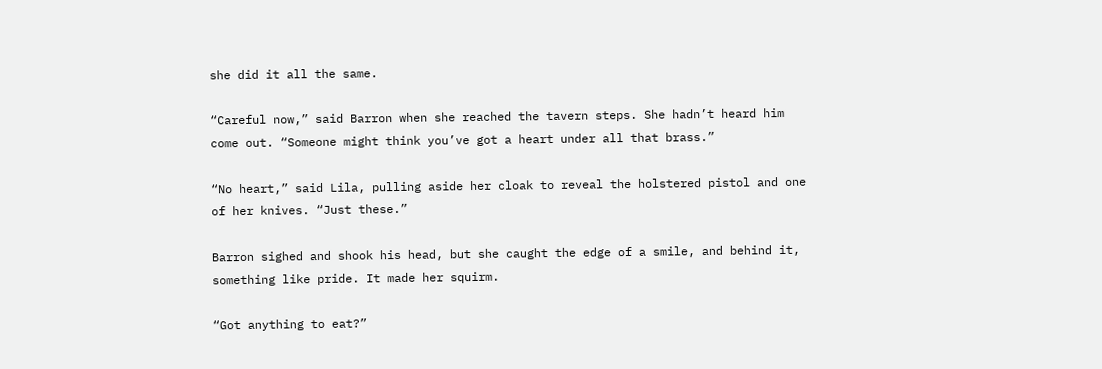she did it all the same.

“Careful now,” said Barron when she reached the tavern steps. She hadn’t heard him come out. “Someone might think you’ve got a heart under all that brass.”

“No heart,” said Lila, pulling aside her cloak to reveal the holstered pistol and one of her knives. “Just these.”

Barron sighed and shook his head, but she caught the edge of a smile, and behind it, something like pride. It made her squirm.

“Got anything to eat?”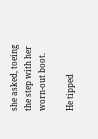she asked, toeing the step with her worn-out boot.

He tipped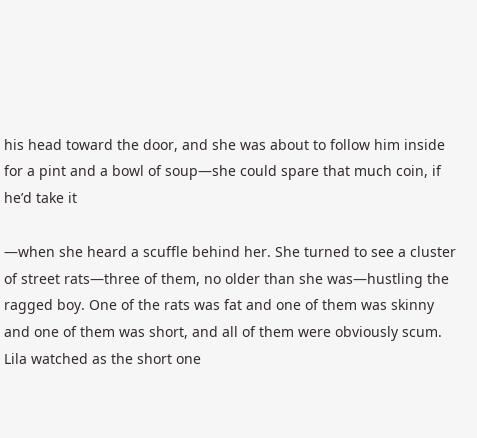his head toward the door, and she was about to follow him inside for a pint and a bowl of soup—she could spare that much coin, if he’d take it

—when she heard a scuffle behind her. She turned to see a cluster of street rats—three of them, no older than she was—hustling the ragged boy. One of the rats was fat and one of them was skinny and one of them was short, and all of them were obviously scum. Lila watched as the short one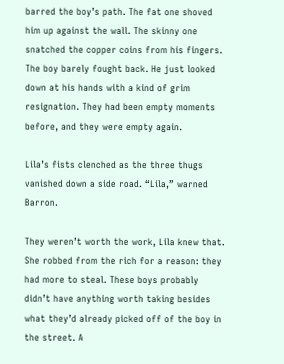barred the boy’s path. The fat one shoved him up against the wall. The skinny one snatched the copper coins from his fingers. The boy barely fought back. He just looked down at his hands with a kind of grim resignation. They had been empty moments before, and they were empty again.

Lila’s fists clenched as the three thugs vanished down a side road. “Lila,” warned Barron.

They weren’t worth the work, Lila knew that. She robbed from the rich for a reason: they had more to steal. These boys probably didn’t have anything worth taking besides what they’d already picked off of the boy in the street. A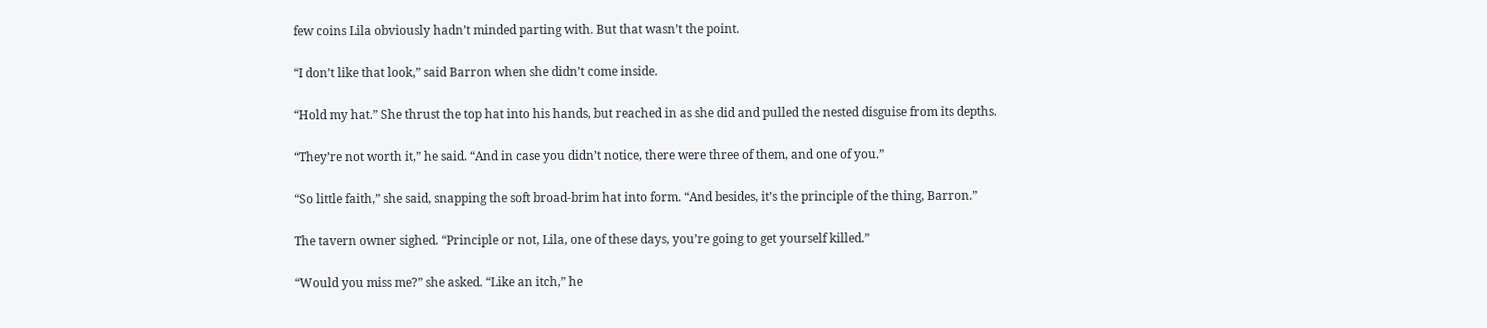few coins Lila obviously hadn’t minded parting with. But that wasn’t the point.

“I don’t like that look,” said Barron when she didn’t come inside.

“Hold my hat.” She thrust the top hat into his hands, but reached in as she did and pulled the nested disguise from its depths.

“They’re not worth it,” he said. “And in case you didn’t notice, there were three of them, and one of you.”

“So little faith,” she said, snapping the soft broad-brim hat into form. “And besides, it’s the principle of the thing, Barron.”

The tavern owner sighed. “Principle or not, Lila, one of these days, you’re going to get yourself killed.”

“Would you miss me?” she asked. “Like an itch,” he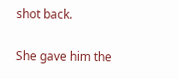shot back.

She gave him the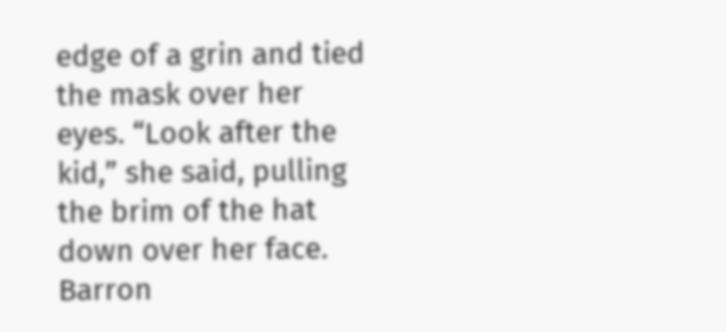edge of a grin and tied the mask over her eyes. “Look after the kid,” she said, pulling the brim of the hat down over her face. Barron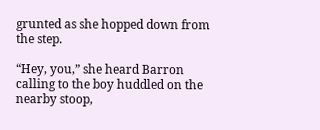grunted as she hopped down from the step.

“Hey, you,” she heard Barron calling to the boy huddled on the nearby stoop,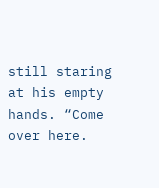still staring at his empty hands. “Come over here.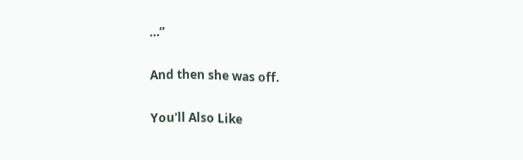…”

And then she was off.

You'll Also Like